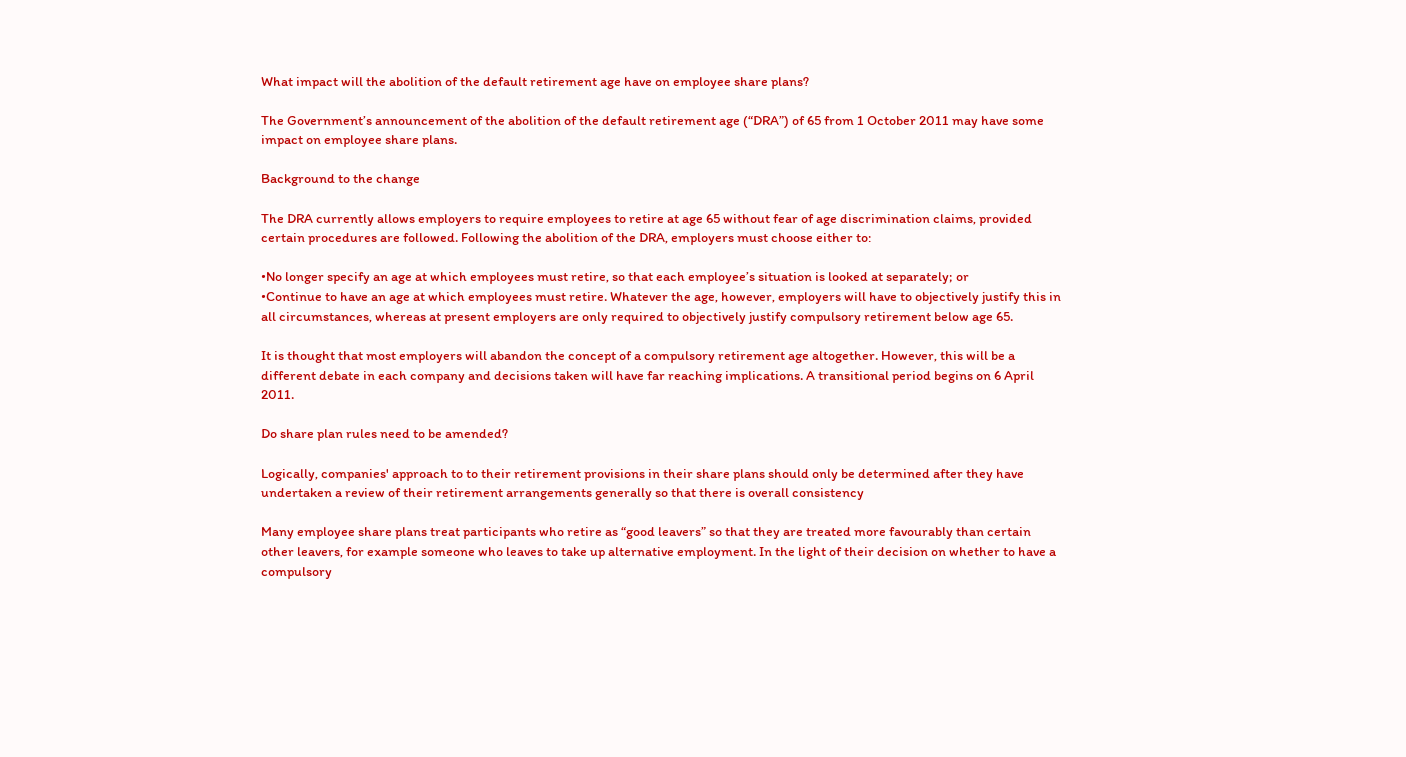What impact will the abolition of the default retirement age have on employee share plans?

The Government’s announcement of the abolition of the default retirement age (“DRA”) of 65 from 1 October 2011 may have some impact on employee share plans.

Background to the change

The DRA currently allows employers to require employees to retire at age 65 without fear of age discrimination claims, provided certain procedures are followed. Following the abolition of the DRA, employers must choose either to:

•No longer specify an age at which employees must retire, so that each employee’s situation is looked at separately; or
•Continue to have an age at which employees must retire. Whatever the age, however, employers will have to objectively justify this in all circumstances, whereas at present employers are only required to objectively justify compulsory retirement below age 65.

It is thought that most employers will abandon the concept of a compulsory retirement age altogether. However, this will be a different debate in each company and decisions taken will have far reaching implications. A transitional period begins on 6 April 2011.

Do share plan rules need to be amended?

Logically, companies' approach to to their retirement provisions in their share plans should only be determined after they have undertaken a review of their retirement arrangements generally so that there is overall consistency

Many employee share plans treat participants who retire as “good leavers” so that they are treated more favourably than certain other leavers, for example someone who leaves to take up alternative employment. In the light of their decision on whether to have a compulsory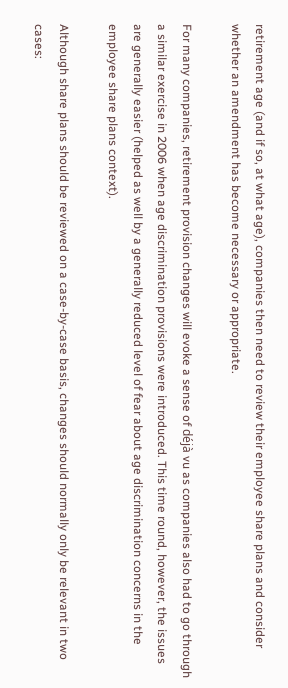retirement age (and if so, at what age), companies then need to review their employee share plans and consider whether an amendment has become necessary or appropriate.

For many companies, retirement provision changes will evoke a sense of déjà vu as companies also had to go through a similar exercise in 2006 when age discrimination provisions were introduced. This time round, however, the issues are generally easier (helped as well by a generally reduced level of fear about age discrimination concerns in the employee share plans context).

Although share plans should be reviewed on a case-by-case basis, changes should normally only be relevant in two cases: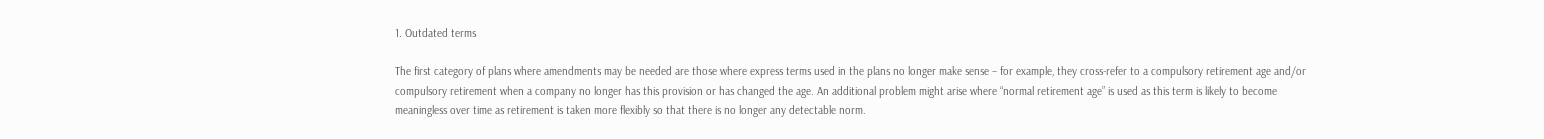1. Outdated terms

The first category of plans where amendments may be needed are those where express terms used in the plans no longer make sense – for example, they cross-refer to a compulsory retirement age and/or compulsory retirement when a company no longer has this provision or has changed the age. An additional problem might arise where “normal retirement age” is used as this term is likely to become meaningless over time as retirement is taken more flexibly so that there is no longer any detectable norm.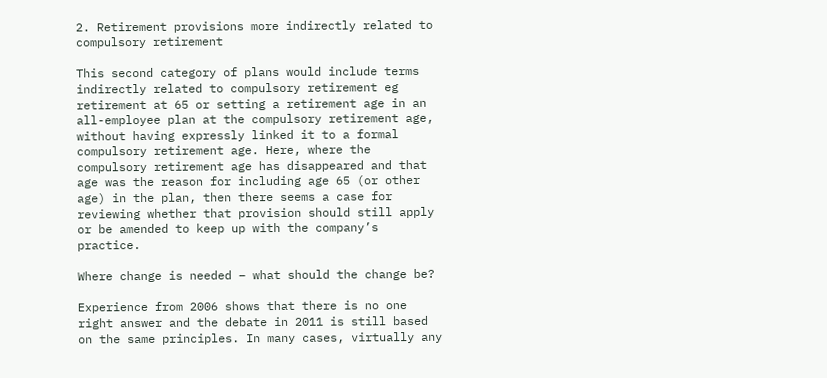2. Retirement provisions more indirectly related to compulsory retirement

This second category of plans would include terms indirectly related to compulsory retirement eg retirement at 65 or setting a retirement age in an all-employee plan at the compulsory retirement age, without having expressly linked it to a formal compulsory retirement age. Here, where the compulsory retirement age has disappeared and that age was the reason for including age 65 (or other age) in the plan, then there seems a case for reviewing whether that provision should still apply or be amended to keep up with the company’s practice.

Where change is needed – what should the change be?

Experience from 2006 shows that there is no one right answer and the debate in 2011 is still based on the same principles. In many cases, virtually any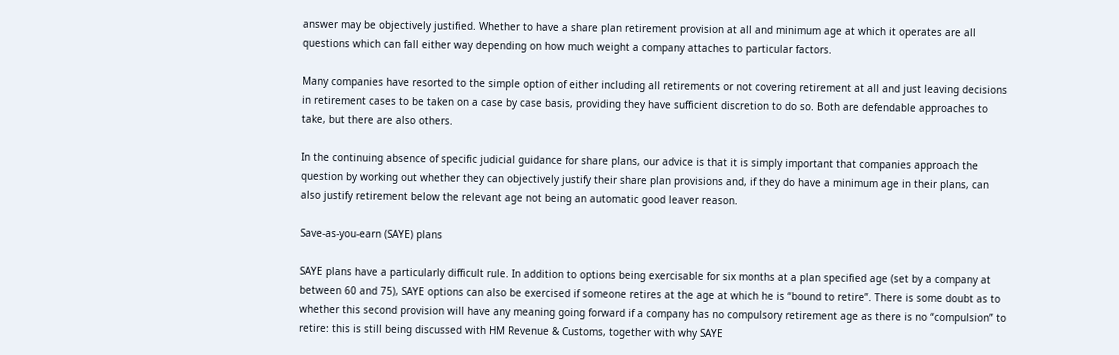answer may be objectively justified. Whether to have a share plan retirement provision at all and minimum age at which it operates are all questions which can fall either way depending on how much weight a company attaches to particular factors.

Many companies have resorted to the simple option of either including all retirements or not covering retirement at all and just leaving decisions in retirement cases to be taken on a case by case basis, providing they have sufficient discretion to do so. Both are defendable approaches to take, but there are also others.

In the continuing absence of specific judicial guidance for share plans, our advice is that it is simply important that companies approach the question by working out whether they can objectively justify their share plan provisions and, if they do have a minimum age in their plans, can also justify retirement below the relevant age not being an automatic good leaver reason.

Save-as-you-earn (SAYE) plans

SAYE plans have a particularly difficult rule. In addition to options being exercisable for six months at a plan specified age (set by a company at between 60 and 75), SAYE options can also be exercised if someone retires at the age at which he is “bound to retire”. There is some doubt as to whether this second provision will have any meaning going forward if a company has no compulsory retirement age as there is no “compulsion” to retire: this is still being discussed with HM Revenue & Customs, together with why SAYE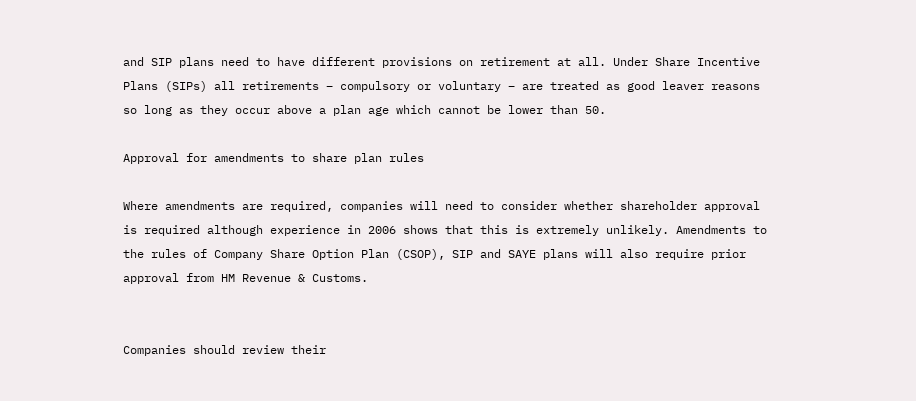and SIP plans need to have different provisions on retirement at all. Under Share Incentive Plans (SIPs) all retirements – compulsory or voluntary – are treated as good leaver reasons so long as they occur above a plan age which cannot be lower than 50.

Approval for amendments to share plan rules

Where amendments are required, companies will need to consider whether shareholder approval is required although experience in 2006 shows that this is extremely unlikely. Amendments to the rules of Company Share Option Plan (CSOP), SIP and SAYE plans will also require prior approval from HM Revenue & Customs.


Companies should review their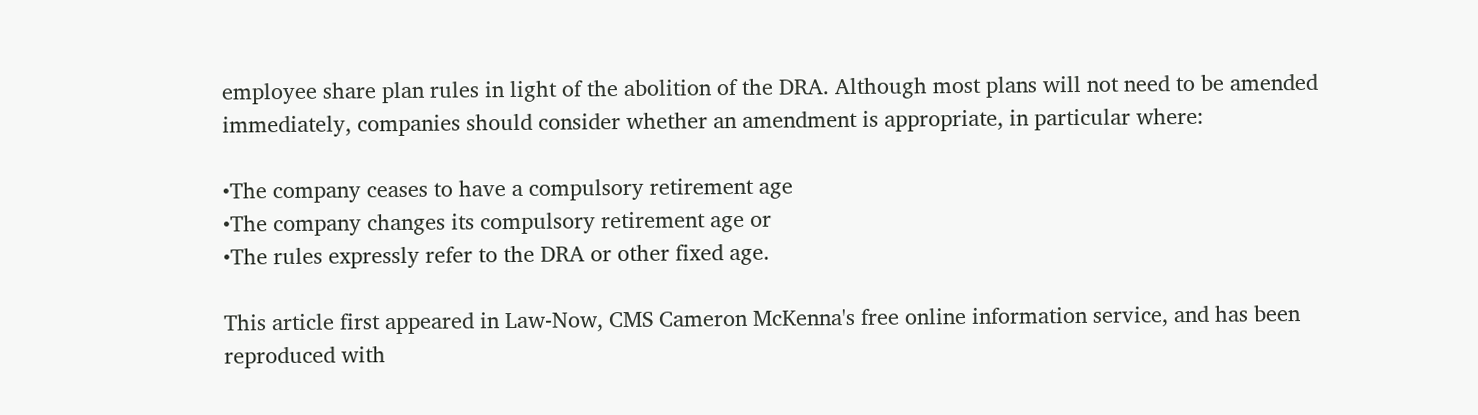employee share plan rules in light of the abolition of the DRA. Although most plans will not need to be amended immediately, companies should consider whether an amendment is appropriate, in particular where:

•The company ceases to have a compulsory retirement age
•The company changes its compulsory retirement age or
•The rules expressly refer to the DRA or other fixed age.

This article first appeared in Law-Now, CMS Cameron McKenna's free online information service, and has been reproduced with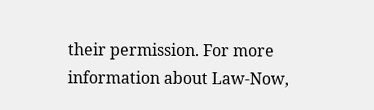their permission. For more information about Law-Now,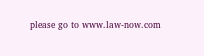please go to www.law-now.com